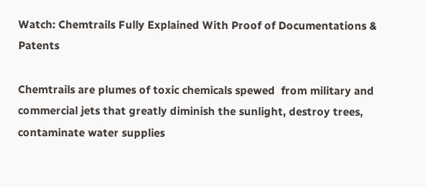Watch: Chemtrails Fully Explained With Proof of Documentations & Patents

Chemtrails are plumes of toxic chemicals spewed  from military and commercial jets that greatly diminish the sunlight, destroy trees, contaminate water supplies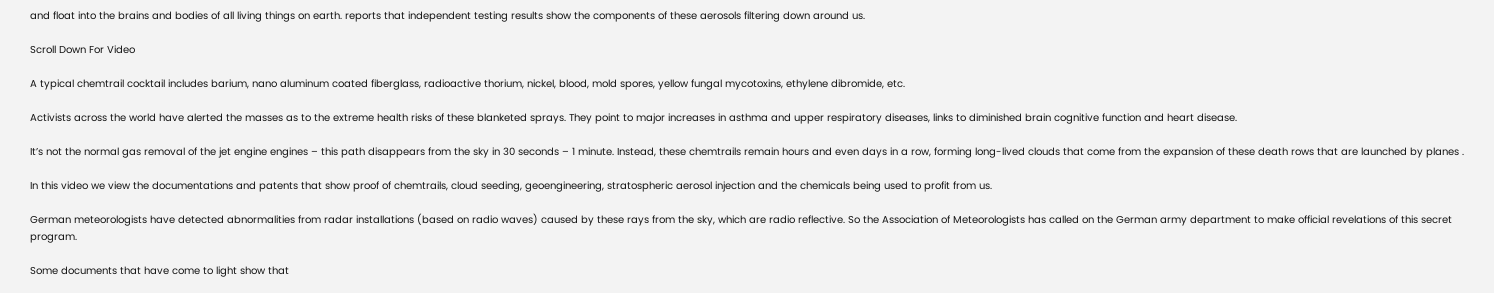and float into the brains and bodies of all living things on earth. reports that independent testing results show the components of these aerosols filtering down around us.

Scroll Down For Video

A typical chemtrail cocktail includes barium, nano aluminum coated fiberglass, radioactive thorium, nickel, blood, mold spores, yellow fungal mycotoxins, ethylene dibromide, etc.

Activists across the world have alerted the masses as to the extreme health risks of these blanketed sprays. They point to major increases in asthma and upper respiratory diseases, links to diminished brain cognitive function and heart disease.

It’s not the normal gas removal of the jet engine engines – this path disappears from the sky in 30 seconds – 1 minute. Instead, these chemtrails remain hours and even days in a row, forming long-lived clouds that come from the expansion of these death rows that are launched by planes .

In this video we view the documentations and patents that show proof of chemtrails, cloud seeding, geoengineering, stratospheric aerosol injection and the chemicals being used to profit from us.

German meteorologists have detected abnormalities from radar installations (based on radio waves) caused by these rays from the sky, which are radio reflective. So the Association of Meteorologists has called on the German army department to make official revelations of this secret program.

Some documents that have come to light show that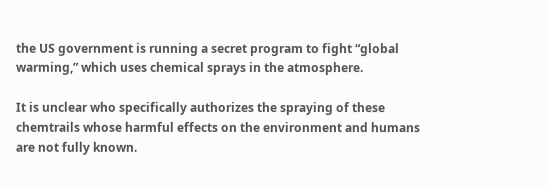the US government is running a secret program to fight “global warming,” which uses chemical sprays in the atmosphere.

It is unclear who specifically authorizes the spraying of these chemtrails whose harmful effects on the environment and humans are not fully known.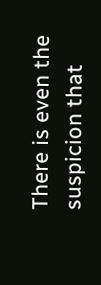There is even the suspicion that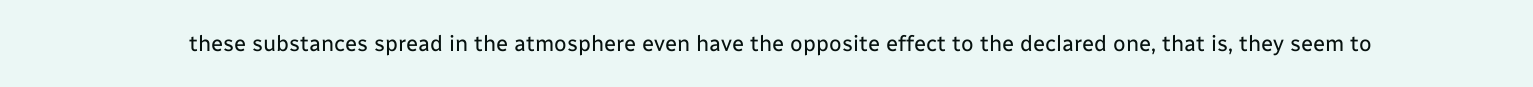these substances spread in the atmosphere even have the opposite effect to the declared one, that is, they seem to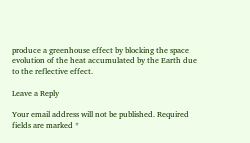produce a greenhouse effect by blocking the space evolution of the heat accumulated by the Earth due to the reflective effect.

Leave a Reply

Your email address will not be published. Required fields are marked *